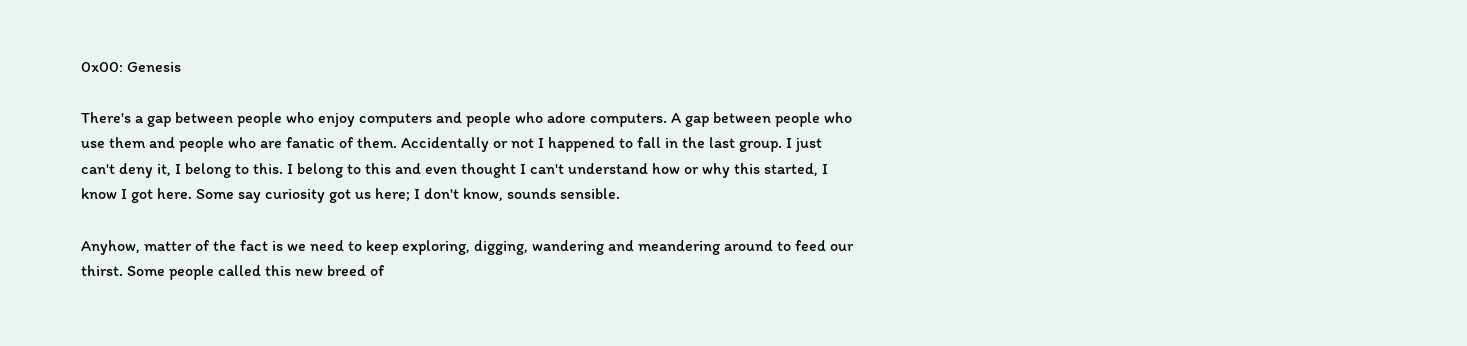0x00: Genesis

There's a gap between people who enjoy computers and people who adore computers. A gap between people who use them and people who are fanatic of them. Accidentally or not I happened to fall in the last group. I just can't deny it, I belong to this. I belong to this and even thought I can't understand how or why this started, I know I got here. Some say curiosity got us here; I don't know, sounds sensible.

Anyhow, matter of the fact is we need to keep exploring, digging, wandering and meandering around to feed our thirst. Some people called this new breed of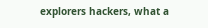explorers hackers, what a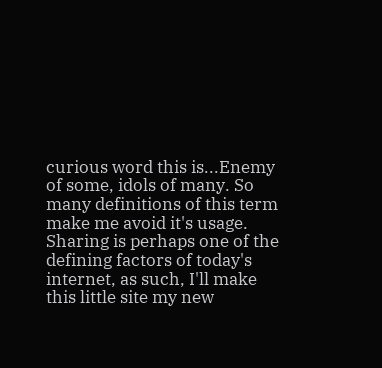curious word this is...Enemy of some, idols of many. So many definitions of this term make me avoid it's usage. Sharing is perhaps one of the defining factors of today's internet, as such, I'll make this little site my new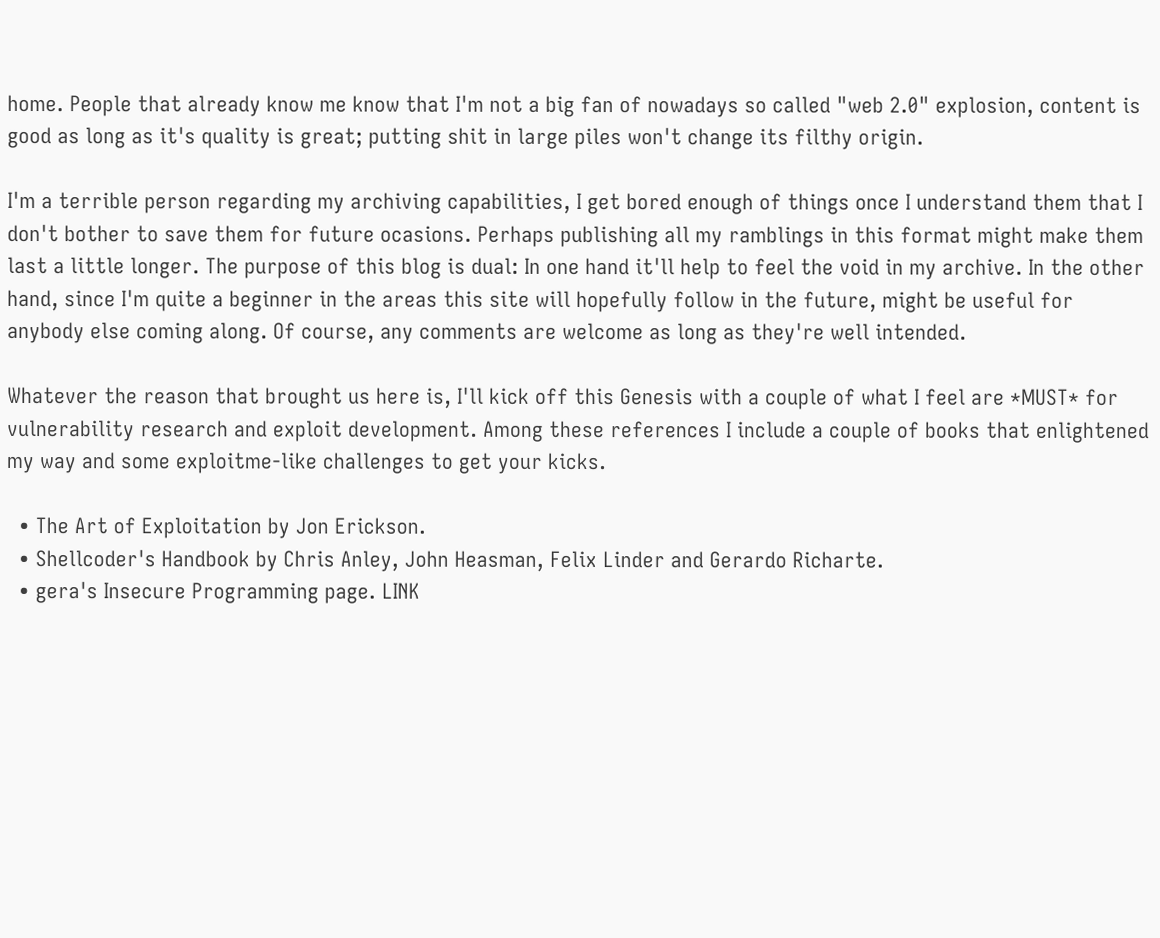home. People that already know me know that I'm not a big fan of nowadays so called "web 2.0" explosion, content is good as long as it's quality is great; putting shit in large piles won't change its filthy origin.

I'm a terrible person regarding my archiving capabilities, I get bored enough of things once I understand them that I don't bother to save them for future ocasions. Perhaps publishing all my ramblings in this format might make them last a little longer. The purpose of this blog is dual: In one hand it'll help to feel the void in my archive. In the other hand, since I'm quite a beginner in the areas this site will hopefully follow in the future, might be useful for anybody else coming along. Of course, any comments are welcome as long as they're well intended.

Whatever the reason that brought us here is, I'll kick off this Genesis with a couple of what I feel are *MUST* for vulnerability research and exploit development. Among these references I include a couple of books that enlightened my way and some exploitme-like challenges to get your kicks.

  • The Art of Exploitation by Jon Erickson.
  • Shellcoder's Handbook by Chris Anley, John Heasman, Felix Linder and Gerardo Richarte.
  • gera's Insecure Programming page. LINK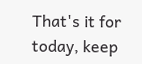That's it for today, keep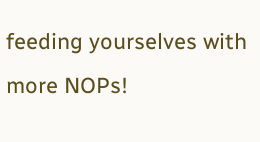feeding yourselves with more NOPs!